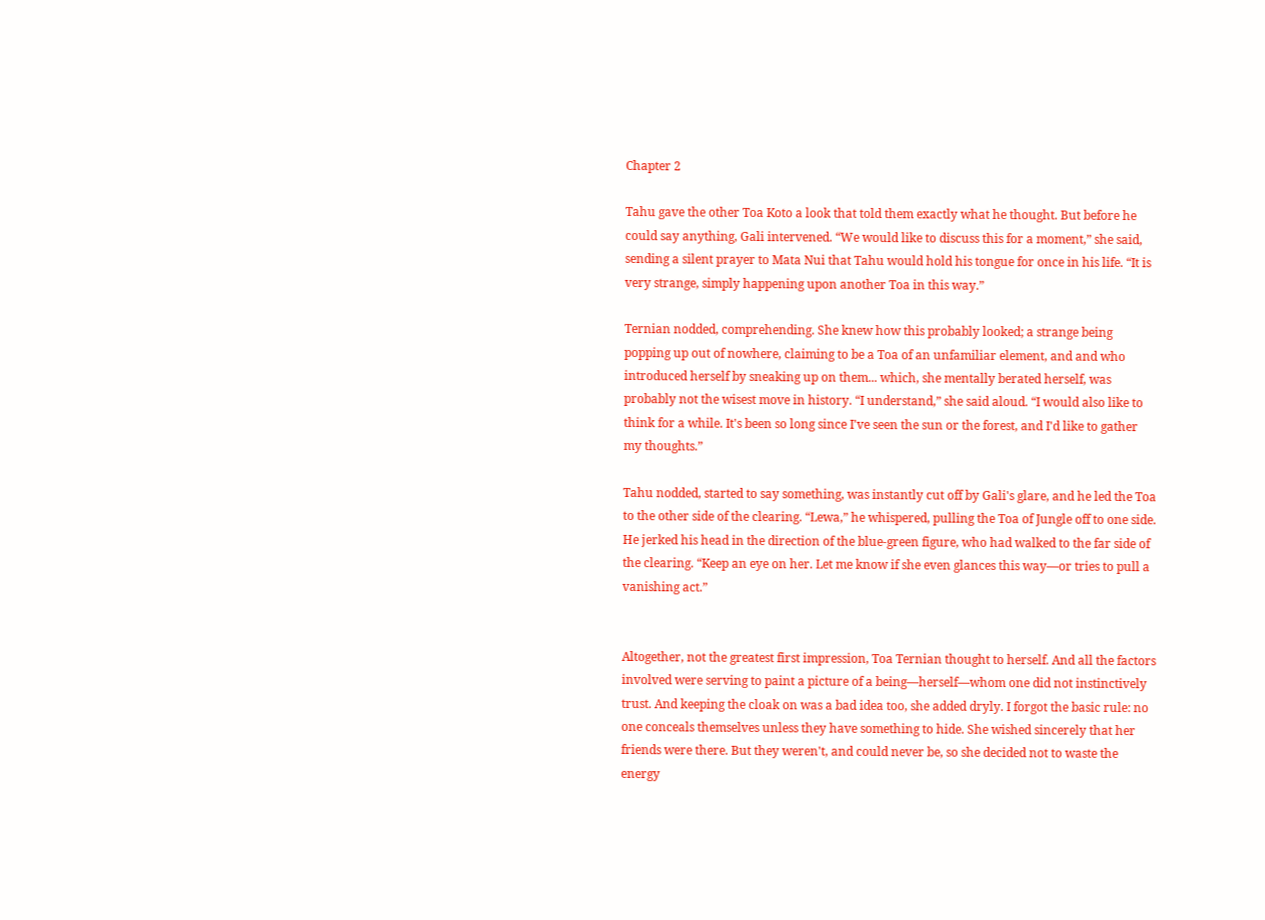Chapter 2

Tahu gave the other Toa Koto a look that told them exactly what he thought. But before he could say anything, Gali intervened. “We would like to discuss this for a moment,” she said, sending a silent prayer to Mata Nui that Tahu would hold his tongue for once in his life. “It is very strange, simply happening upon another Toa in this way.”

Ternian nodded, comprehending. She knew how this probably looked; a strange being popping up out of nowhere, claiming to be a Toa of an unfamiliar element, and and who introduced herself by sneaking up on them... which, she mentally berated herself, was probably not the wisest move in history. “I understand,” she said aloud. “I would also like to think for a while. It's been so long since I've seen the sun or the forest, and I'd like to gather my thoughts.”

Tahu nodded, started to say something, was instantly cut off by Gali's glare, and he led the Toa to the other side of the clearing. “Lewa,” he whispered, pulling the Toa of Jungle off to one side. He jerked his head in the direction of the blue-green figure, who had walked to the far side of the clearing. “Keep an eye on her. Let me know if she even glances this way—or tries to pull a vanishing act.”


Altogether, not the greatest first impression, Toa Ternian thought to herself. And all the factors involved were serving to paint a picture of a being—herself—whom one did not instinctively trust. And keeping the cloak on was a bad idea too, she added dryly. I forgot the basic rule: no one conceals themselves unless they have something to hide. She wished sincerely that her friends were there. But they weren't, and could never be, so she decided not to waste the energy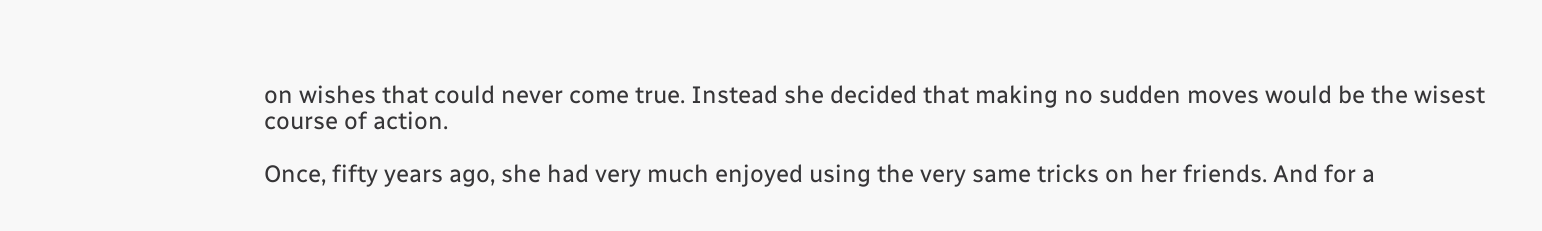on wishes that could never come true. Instead she decided that making no sudden moves would be the wisest course of action.

Once, fifty years ago, she had very much enjoyed using the very same tricks on her friends. And for a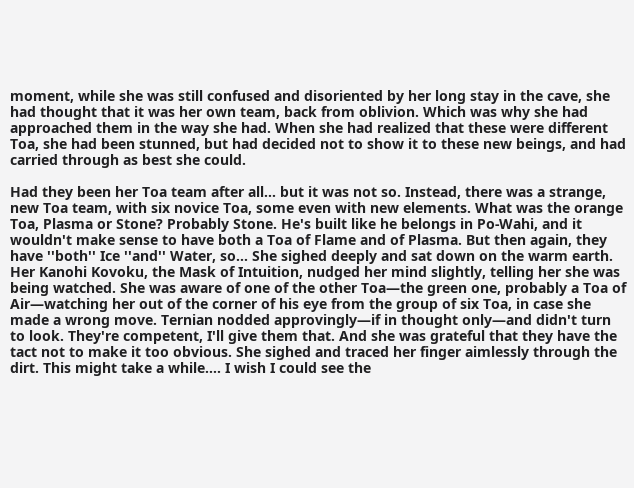moment, while she was still confused and disoriented by her long stay in the cave, she had thought that it was her own team, back from oblivion. Which was why she had approached them in the way she had. When she had realized that these were different Toa, she had been stunned, but had decided not to show it to these new beings, and had carried through as best she could.

Had they been her Toa team after all... but it was not so. Instead, there was a strange, new Toa team, with six novice Toa, some even with new elements. What was the orange Toa, Plasma or Stone? Probably Stone. He's built like he belongs in Po-Wahi, and it wouldn't make sense to have both a Toa of Flame and of Plasma. But then again, they have ''both'' Ice ''and'' Water, so... She sighed deeply and sat down on the warm earth. Her Kanohi Kovoku, the Mask of Intuition, nudged her mind slightly, telling her she was being watched. She was aware of one of the other Toa—the green one, probably a Toa of Air—watching her out of the corner of his eye from the group of six Toa, in case she made a wrong move. Ternian nodded approvingly—if in thought only—and didn't turn to look. They're competent, I'll give them that. And she was grateful that they have the tact not to make it too obvious. She sighed and traced her finger aimlessly through the dirt. This might take a while.... I wish I could see the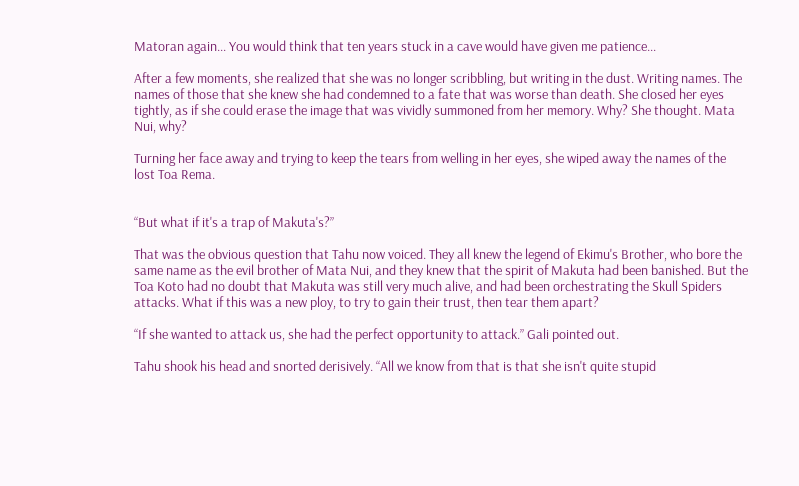Matoran again... You would think that ten years stuck in a cave would have given me patience...

After a few moments, she realized that she was no longer scribbling, but writing in the dust. Writing names. The names of those that she knew she had condemned to a fate that was worse than death. She closed her eyes tightly, as if she could erase the image that was vividly summoned from her memory. Why? She thought. Mata Nui, why?

Turning her face away and trying to keep the tears from welling in her eyes, she wiped away the names of the lost Toa Rema.


“But what if it's a trap of Makuta's?”

That was the obvious question that Tahu now voiced. They all knew the legend of Ekimu's Brother, who bore the same name as the evil brother of Mata Nui, and they knew that the spirit of Makuta had been banished. But the Toa Koto had no doubt that Makuta was still very much alive, and had been orchestrating the Skull Spiders attacks. What if this was a new ploy, to try to gain their trust, then tear them apart?

“If she wanted to attack us, she had the perfect opportunity to attack.” Gali pointed out.

Tahu shook his head and snorted derisively. “All we know from that is that she isn't quite stupid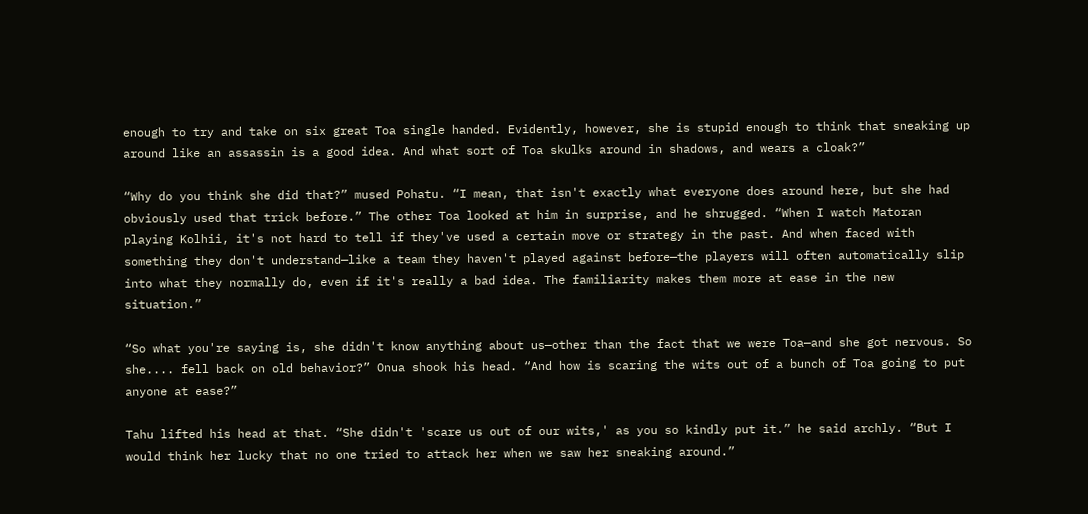enough to try and take on six great Toa single handed. Evidently, however, she is stupid enough to think that sneaking up around like an assassin is a good idea. And what sort of Toa skulks around in shadows, and wears a cloak?”

“Why do you think she did that?” mused Pohatu. “I mean, that isn't exactly what everyone does around here, but she had obviously used that trick before.” The other Toa looked at him in surprise, and he shrugged. “When I watch Matoran playing Kolhii, it's not hard to tell if they've used a certain move or strategy in the past. And when faced with something they don't understand—like a team they haven't played against before—the players will often automatically slip into what they normally do, even if it's really a bad idea. The familiarity makes them more at ease in the new situation.”

“So what you're saying is, she didn't know anything about us—other than the fact that we were Toa—and she got nervous. So she.... fell back on old behavior?” Onua shook his head. “And how is scaring the wits out of a bunch of Toa going to put anyone at ease?”

Tahu lifted his head at that. “She didn't 'scare us out of our wits,' as you so kindly put it.” he said archly. “But I would think her lucky that no one tried to attack her when we saw her sneaking around.”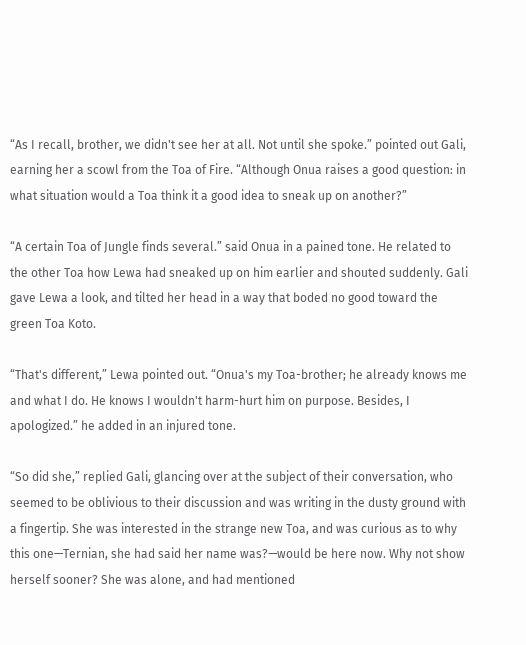“As I recall, brother, we didn't see her at all. Not until she spoke.” pointed out Gali, earning her a scowl from the Toa of Fire. “Although Onua raises a good question: in what situation would a Toa think it a good idea to sneak up on another?”

“A certain Toa of Jungle finds several.” said Onua in a pained tone. He related to the other Toa how Lewa had sneaked up on him earlier and shouted suddenly. Gali gave Lewa a look, and tilted her head in a way that boded no good toward the green Toa Koto.

“That's different,” Lewa pointed out. “Onua's my Toa-brother; he already knows me and what I do. He knows I wouldn't harm-hurt him on purpose. Besides, I apologized.” he added in an injured tone.

“So did she,” replied Gali, glancing over at the subject of their conversation, who seemed to be oblivious to their discussion and was writing in the dusty ground with a fingertip. She was interested in the strange new Toa, and was curious as to why this one—Ternian, she had said her name was?—would be here now. Why not show herself sooner? She was alone, and had mentioned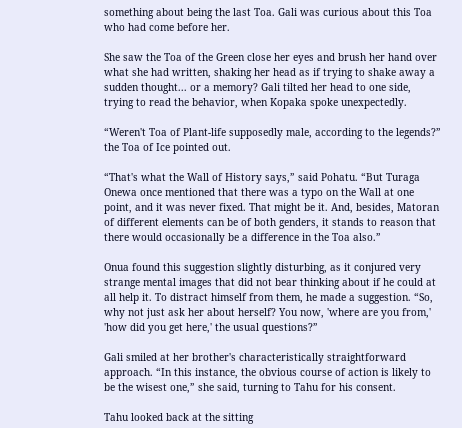something about being the last Toa. Gali was curious about this Toa who had come before her.

She saw the Toa of the Green close her eyes and brush her hand over what she had written, shaking her head as if trying to shake away a sudden thought... or a memory? Gali tilted her head to one side, trying to read the behavior, when Kopaka spoke unexpectedly.

“Weren't Toa of Plant-life supposedly male, according to the legends?” the Toa of Ice pointed out.

“That's what the Wall of History says,” said Pohatu. “But Turaga Onewa once mentioned that there was a typo on the Wall at one point, and it was never fixed. That might be it. And, besides, Matoran of different elements can be of both genders, it stands to reason that there would occasionally be a difference in the Toa also.”

Onua found this suggestion slightly disturbing, as it conjured very strange mental images that did not bear thinking about if he could at all help it. To distract himself from them, he made a suggestion. “So, why not just ask her about herself? You now, 'where are you from,' 'how did you get here,' the usual questions?”

Gali smiled at her brother's characteristically straightforward approach. “In this instance, the obvious course of action is likely to be the wisest one,” she said, turning to Tahu for his consent.

Tahu looked back at the sitting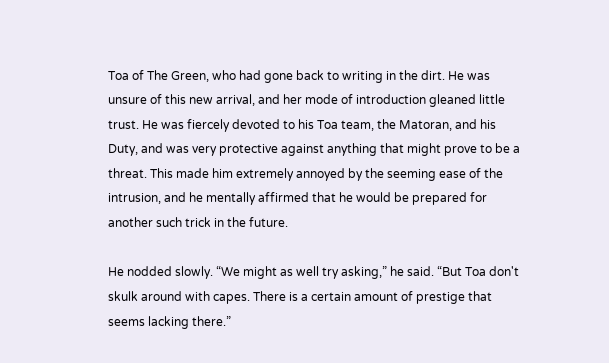Toa of The Green, who had gone back to writing in the dirt. He was unsure of this new arrival, and her mode of introduction gleaned little trust. He was fiercely devoted to his Toa team, the Matoran, and his Duty, and was very protective against anything that might prove to be a threat. This made him extremely annoyed by the seeming ease of the intrusion, and he mentally affirmed that he would be prepared for another such trick in the future.

He nodded slowly. “We might as well try asking,” he said. “But Toa don't skulk around with capes. There is a certain amount of prestige that seems lacking there.”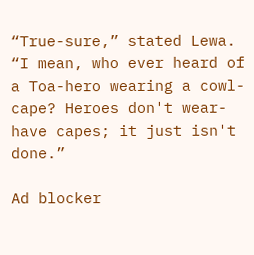“True-sure,” stated Lewa. “I mean, who ever heard of a Toa-hero wearing a cowl-cape? Heroes don't wear-have capes; it just isn't done.”

Ad blocker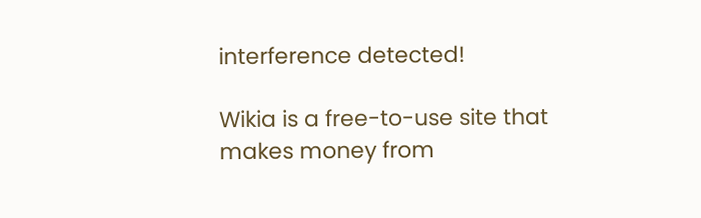interference detected!

Wikia is a free-to-use site that makes money from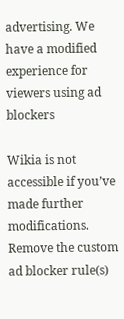advertising. We have a modified experience for viewers using ad blockers

Wikia is not accessible if you’ve made further modifications. Remove the custom ad blocker rule(s)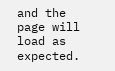and the page will load as expected.